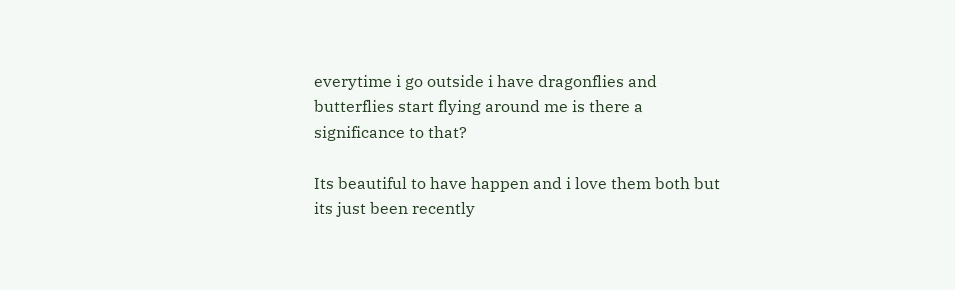everytime i go outside i have dragonflies and butterflies start flying around me is there a significance to that?

Its beautiful to have happen and i love them both but its just been recently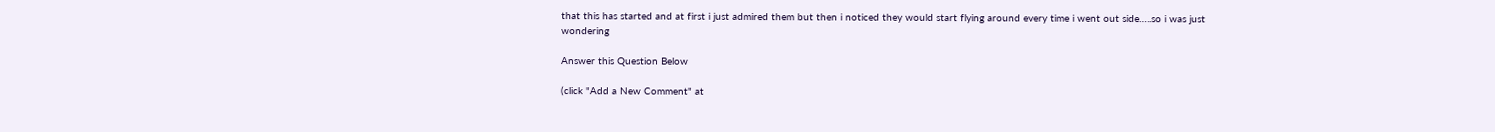that this has started and at first i just admired them but then i noticed they would start flying around every time i went out side…..so i was just wondering

Answer this Question Below

(click "Add a New Comment" at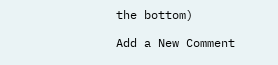the bottom)

Add a New Comment